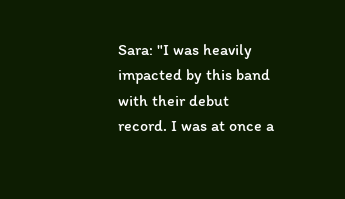Sara: "I was heavily impacted by this band with their debut record. I was at once a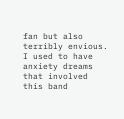fan but also terribly envious. I used to have anxiety dreams that involved this band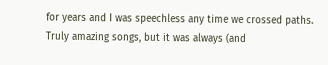for years and I was speechless any time we crossed paths. Truly amazing songs, but it was always (and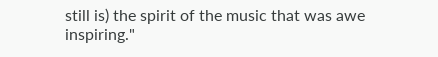still is) the spirit of the music that was awe inspiring."